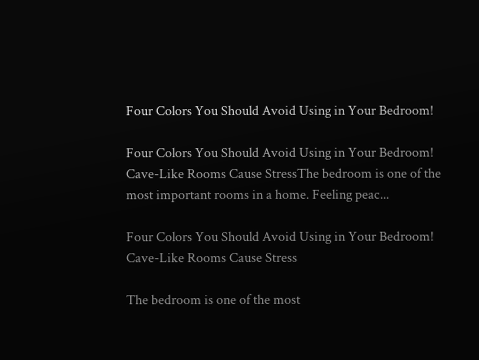Four Colors You Should Avoid Using in Your Bedroom!

Four Colors You Should Avoid Using in Your Bedroom! Cave-Like Rooms Cause StressThe bedroom is one of the most important rooms in a home. Feeling peac...

Four Colors You Should Avoid Using in Your Bedroom! Cave-Like Rooms Cause Stress

The bedroom is one of the most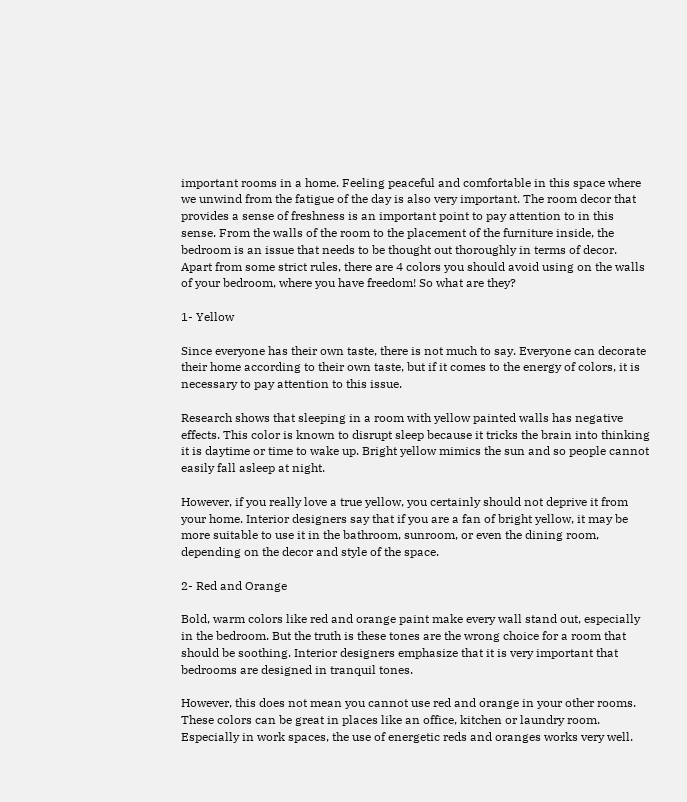important rooms in a home. Feeling peaceful and comfortable in this space where we unwind from the fatigue of the day is also very important. The room decor that provides a sense of freshness is an important point to pay attention to in this sense. From the walls of the room to the placement of the furniture inside, the bedroom is an issue that needs to be thought out thoroughly in terms of decor. Apart from some strict rules, there are 4 colors you should avoid using on the walls of your bedroom, where you have freedom! So what are they?

1- Yellow

Since everyone has their own taste, there is not much to say. Everyone can decorate their home according to their own taste, but if it comes to the energy of colors, it is necessary to pay attention to this issue.

Research shows that sleeping in a room with yellow painted walls has negative effects. This color is known to disrupt sleep because it tricks the brain into thinking it is daytime or time to wake up. Bright yellow mimics the sun and so people cannot easily fall asleep at night.

However, if you really love a true yellow, you certainly should not deprive it from your home. Interior designers say that if you are a fan of bright yellow, it may be more suitable to use it in the bathroom, sunroom, or even the dining room, depending on the decor and style of the space.

2- Red and Orange

Bold, warm colors like red and orange paint make every wall stand out, especially in the bedroom. But the truth is these tones are the wrong choice for a room that should be soothing. Interior designers emphasize that it is very important that bedrooms are designed in tranquil tones.

However, this does not mean you cannot use red and orange in your other rooms. These colors can be great in places like an office, kitchen or laundry room. Especially in work spaces, the use of energetic reds and oranges works very well.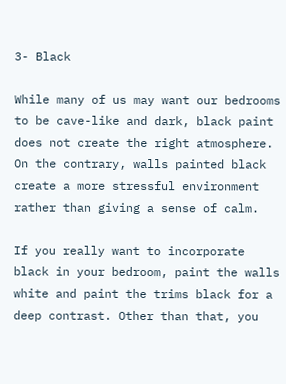3- Black

While many of us may want our bedrooms to be cave-like and dark, black paint does not create the right atmosphere. On the contrary, walls painted black create a more stressful environment rather than giving a sense of calm.

If you really want to incorporate black in your bedroom, paint the walls white and paint the trims black for a deep contrast. Other than that, you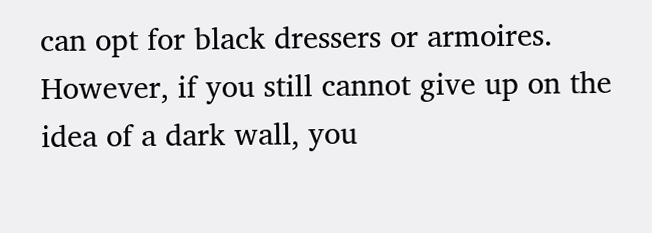can opt for black dressers or armoires. However, if you still cannot give up on the idea of a dark wall, you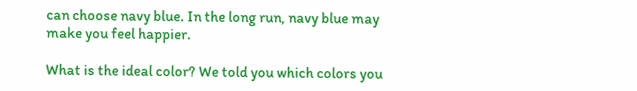can choose navy blue. In the long run, navy blue may make you feel happier.

What is the ideal color? We told you which colors you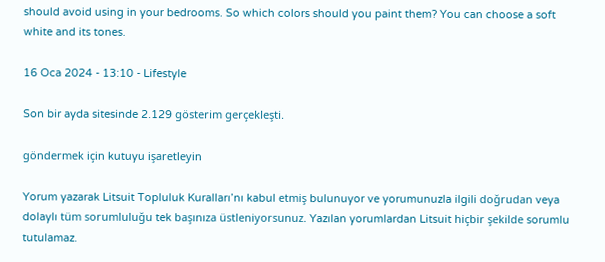should avoid using in your bedrooms. So which colors should you paint them? You can choose a soft white and its tones.

16 Oca 2024 - 13:10 - Lifestyle

Son bir ayda sitesinde 2.129 gösterim gerçekleşti.

göndermek için kutuyu işaretleyin

Yorum yazarak Litsuit Topluluk Kuralları’nı kabul etmiş bulunuyor ve yorumunuzla ilgili doğrudan veya dolaylı tüm sorumluluğu tek başınıza üstleniyorsunuz. Yazılan yorumlardan Litsuit hiçbir şekilde sorumlu tutulamaz.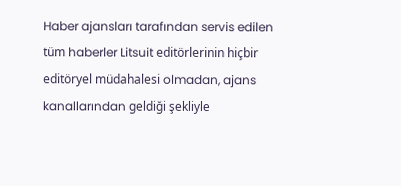Haber ajansları tarafından servis edilen tüm haberler Litsuit editörlerinin hiçbir editöryel müdahalesi olmadan, ajans kanallarından geldiği şekliyle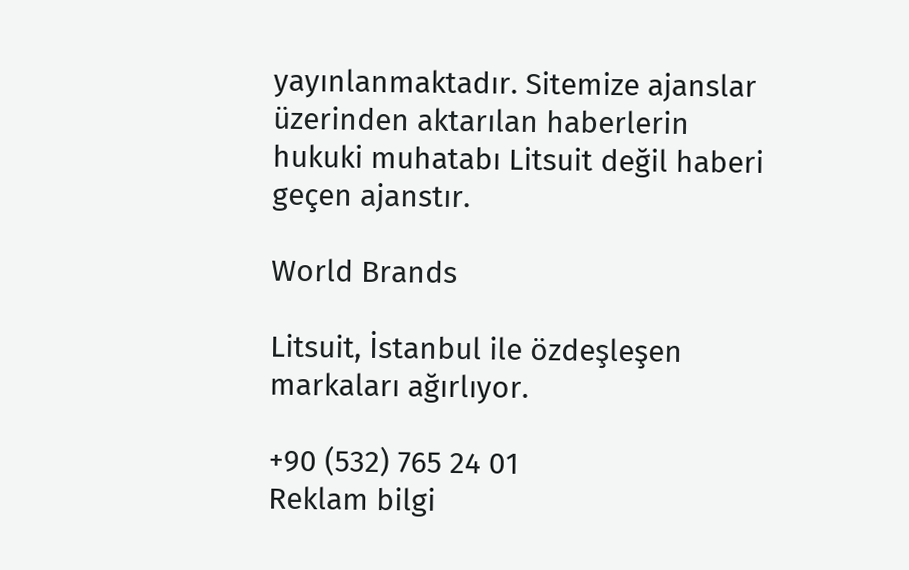yayınlanmaktadır. Sitemize ajanslar üzerinden aktarılan haberlerin hukuki muhatabı Litsuit değil haberi geçen ajanstır.

World Brands

Litsuit, İstanbul ile özdeşleşen markaları ağırlıyor.

+90 (532) 765 24 01
Reklam bilgi